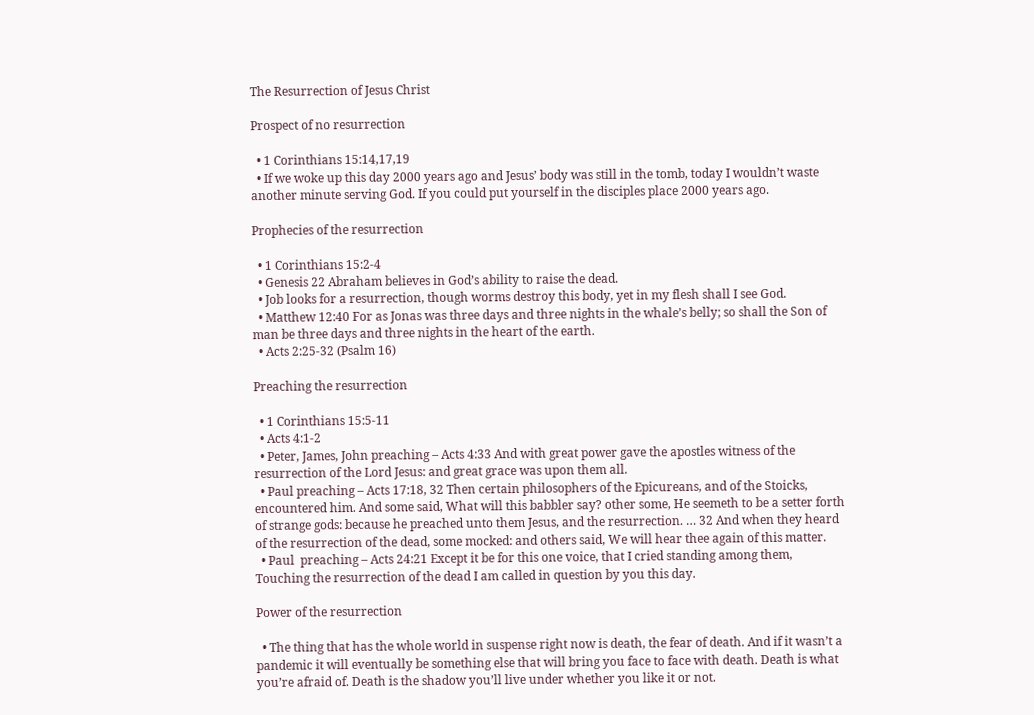The Resurrection of Jesus Christ

Prospect of no resurrection

  • 1 Corinthians 15:14,17,19
  • If we woke up this day 2000 years ago and Jesus’ body was still in the tomb, today I wouldn’t waste another minute serving God. If you could put yourself in the disciples place 2000 years ago.

Prophecies of the resurrection

  • 1 Corinthians 15:2-4
  • Genesis 22 Abraham believes in God’s ability to raise the dead.
  • Job looks for a resurrection, though worms destroy this body, yet in my flesh shall I see God.
  • Matthew 12:40 For as Jonas was three days and three nights in the whale’s belly; so shall the Son of man be three days and three nights in the heart of the earth.
  • Acts 2:25-32 (Psalm 16)

Preaching the resurrection

  • 1 Corinthians 15:5-11
  • Acts 4:1-2
  • Peter, James, John preaching – Acts 4:33 And with great power gave the apostles witness of the resurrection of the Lord Jesus: and great grace was upon them all.
  • Paul preaching – Acts 17:18, 32 Then certain philosophers of the Epicureans, and of the Stoicks, encountered him. And some said, What will this babbler say? other some, He seemeth to be a setter forth of strange gods: because he preached unto them Jesus, and the resurrection. … 32 And when they heard of the resurrection of the dead, some mocked: and others said, We will hear thee again of this matter.
  • Paul  preaching – Acts 24:21 Except it be for this one voice, that I cried standing among them, Touching the resurrection of the dead I am called in question by you this day.

Power of the resurrection

  • The thing that has the whole world in suspense right now is death, the fear of death. And if it wasn’t a pandemic it will eventually be something else that will bring you face to face with death. Death is what you’re afraid of. Death is the shadow you’ll live under whether you like it or not.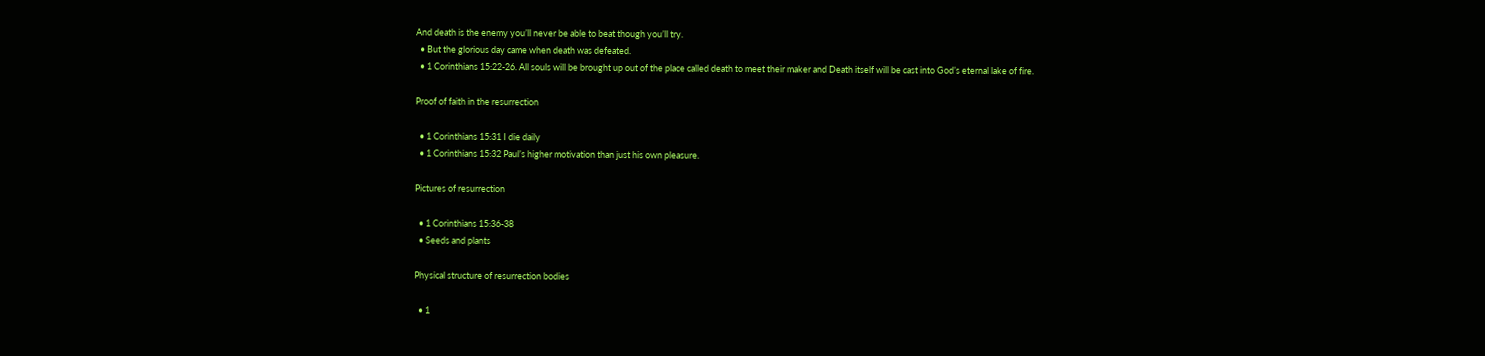And death is the enemy you’ll never be able to beat though you’ll try.
  • But the glorious day came when death was defeated.
  • 1 Corinthians 15:22-26. All souls will be brought up out of the place called death to meet their maker and Death itself will be cast into God’s eternal lake of fire.

Proof of faith in the resurrection

  • 1 Corinthians 15:31 I die daily
  • 1 Corinthians 15:32 Paul’s higher motivation than just his own pleasure.

Pictures of resurrection

  • 1 Corinthians 15:36-38
  • Seeds and plants

Physical structure of resurrection bodies

  • 1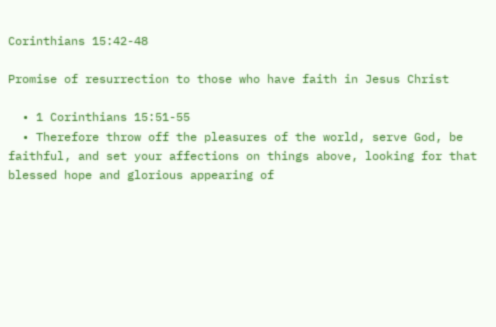Corinthians 15:42-48

Promise of resurrection to those who have faith in Jesus Christ

  • 1 Corinthians 15:51-55
  • Therefore throw off the pleasures of the world, serve God, be faithful, and set your affections on things above, looking for that blessed hope and glorious appearing of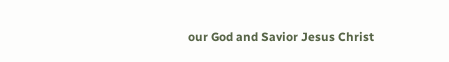our God and Savior Jesus Christ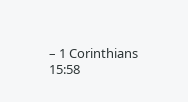– 1 Corinthians 15:58